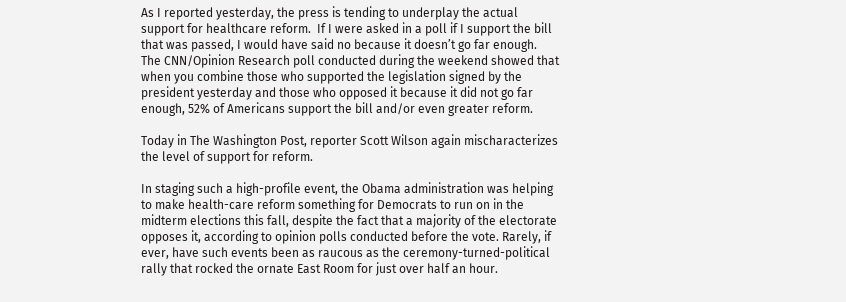As I reported yesterday, the press is tending to underplay the actual support for healthcare reform.  If I were asked in a poll if I support the bill that was passed, I would have said no because it doesn’t go far enough.  The CNN/Opinion Research poll conducted during the weekend showed that when you combine those who supported the legislation signed by the president yesterday and those who opposed it because it did not go far enough, 52% of Americans support the bill and/or even greater reform.

Today in The Washington Post, reporter Scott Wilson again mischaracterizes the level of support for reform.

In staging such a high-profile event, the Obama administration was helping to make health-care reform something for Democrats to run on in the midterm elections this fall, despite the fact that a majority of the electorate opposes it, according to opinion polls conducted before the vote. Rarely, if ever, have such events been as raucous as the ceremony-turned-political rally that rocked the ornate East Room for just over half an hour.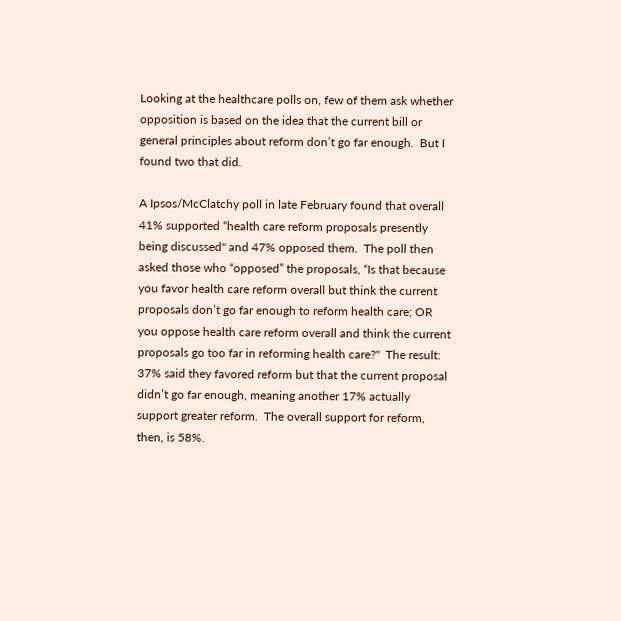Looking at the healthcare polls on, few of them ask whether opposition is based on the idea that the current bill or general principles about reform don’t go far enough.  But I found two that did.

A Ipsos/McClatchy poll in late February found that overall 41% supported “health care reform proposals presently being discussed" and 47% opposed them.  The poll then asked those who “opposed” the proposals, “Is that because you favor health care reform overall but think the current proposals don’t go far enough to reform health care; OR you oppose health care reform overall and think the current proposals go too far in reforming health care?"  The result:  37% said they favored reform but that the current proposal didn’t go far enough, meaning another 17% actually support greater reform.  The overall support for reform, then, is 58%.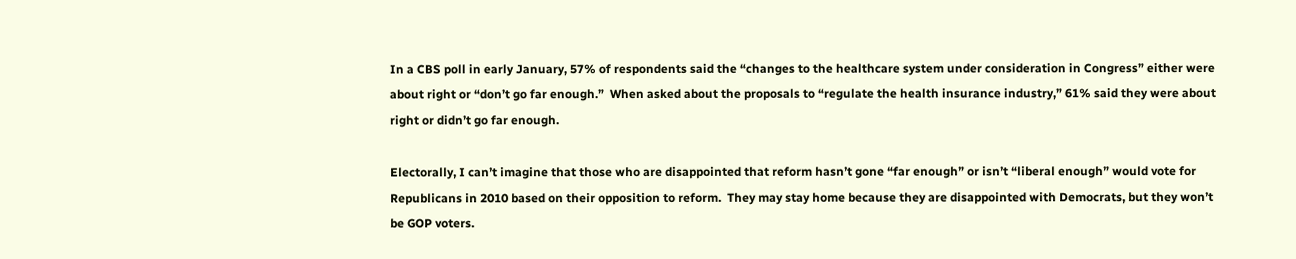In a CBS poll in early January, 57% of respondents said the “changes to the healthcare system under consideration in Congress” either were about right or “don’t go far enough.”  When asked about the proposals to “regulate the health insurance industry,” 61% said they were about right or didn’t go far enough.

Electorally, I can’t imagine that those who are disappointed that reform hasn’t gone “far enough” or isn’t “liberal enough” would vote for Republicans in 2010 based on their opposition to reform.  They may stay home because they are disappointed with Democrats, but they won’t be GOP voters.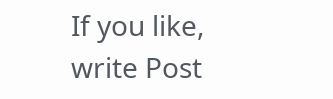If you like, write Post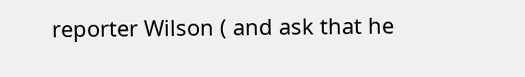reporter Wilson ( and ask that he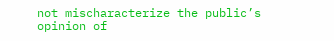not mischaracterize the public’s opinion of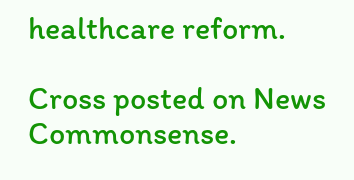healthcare reform.

Cross posted on News Commonsense.